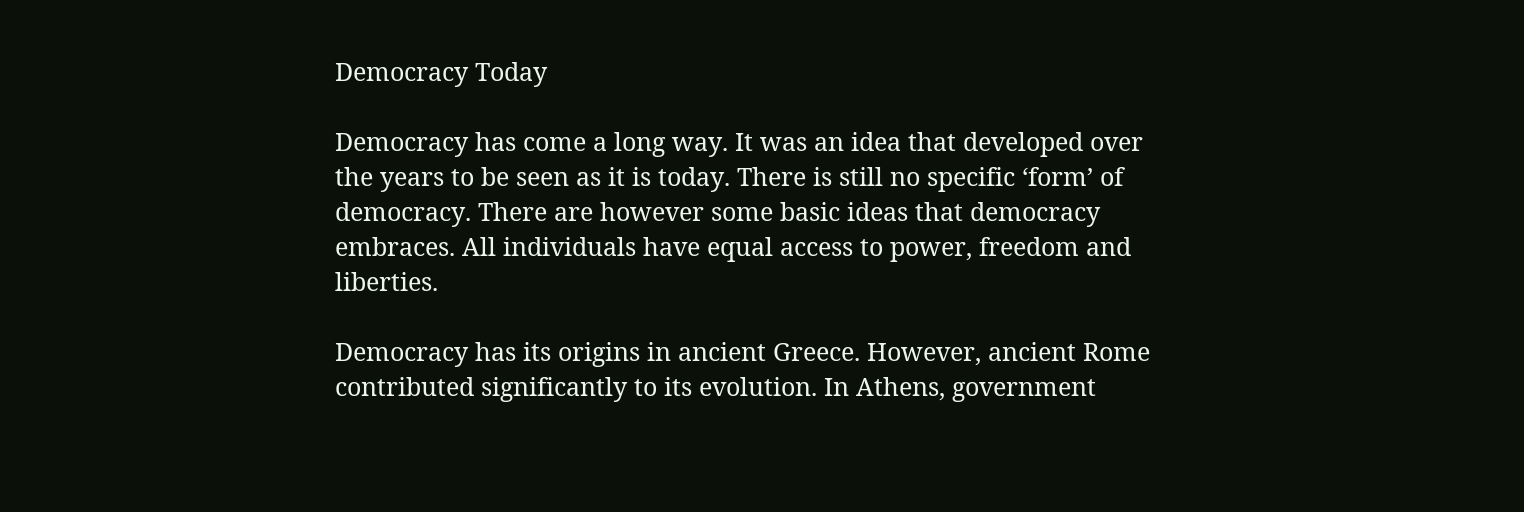Democracy Today

Democracy has come a long way. It was an idea that developed over the years to be seen as it is today. There is still no specific ‘form’ of democracy. There are however some basic ideas that democracy embraces. All individuals have equal access to power, freedom and liberties.

Democracy has its origins in ancient Greece. However, ancient Rome contributed significantly to its evolution. In Athens, government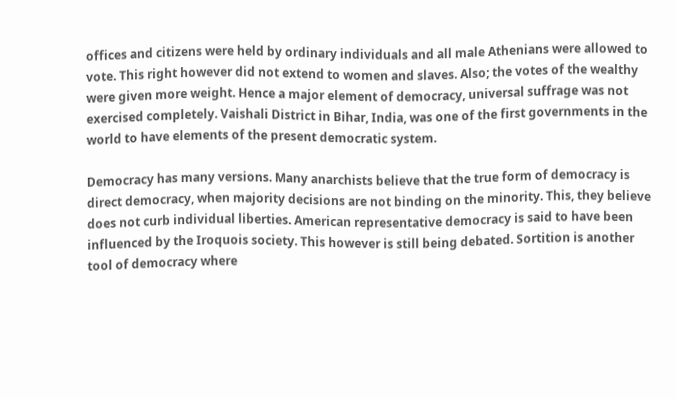offices and citizens were held by ordinary individuals and all male Athenians were allowed to vote. This right however did not extend to women and slaves. Also; the votes of the wealthy were given more weight. Hence a major element of democracy, universal suffrage was not exercised completely. Vaishali District in Bihar, India, was one of the first governments in the world to have elements of the present democratic system.

Democracy has many versions. Many anarchists believe that the true form of democracy is direct democracy, when majority decisions are not binding on the minority. This, they believe does not curb individual liberties. American representative democracy is said to have been influenced by the Iroquois society. This however is still being debated. Sortition is another tool of democracy where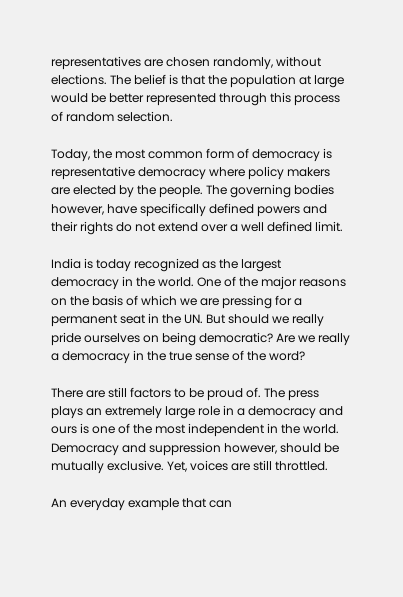representatives are chosen randomly, without elections. The belief is that the population at large would be better represented through this process of random selection.

Today, the most common form of democracy is representative democracy where policy makers are elected by the people. The governing bodies however, have specifically defined powers and their rights do not extend over a well defined limit.

India is today recognized as the largest democracy in the world. One of the major reasons on the basis of which we are pressing for a permanent seat in the UN. But should we really pride ourselves on being democratic? Are we really a democracy in the true sense of the word?

There are still factors to be proud of. The press plays an extremely large role in a democracy and ours is one of the most independent in the world. Democracy and suppression however, should be mutually exclusive. Yet, voices are still throttled.

An everyday example that can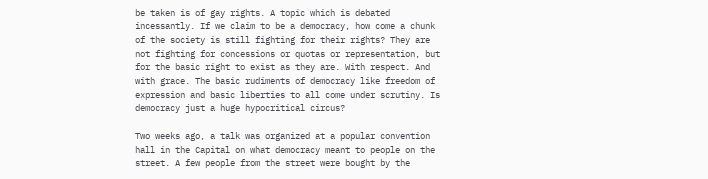be taken is of gay rights. A topic which is debated incessantly. If we claim to be a democracy, how come a chunk of the society is still fighting for their rights? They are not fighting for concessions or quotas or representation, but for the basic right to exist as they are. With respect. And with grace. The basic rudiments of democracy like freedom of expression and basic liberties to all come under scrutiny. Is democracy just a huge hypocritical circus?

Two weeks ago, a talk was organized at a popular convention hall in the Capital on what democracy meant to people on the street. A few people from the street were bought by the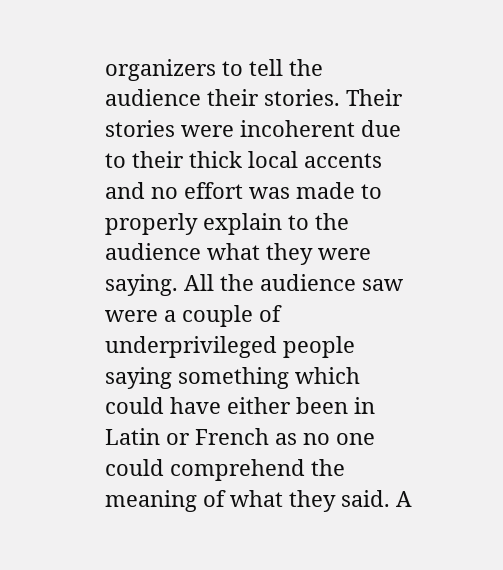organizers to tell the audience their stories. Their stories were incoherent due to their thick local accents and no effort was made to properly explain to the audience what they were saying. All the audience saw were a couple of underprivileged people saying something which could have either been in Latin or French as no one could comprehend the meaning of what they said. A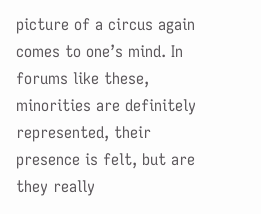picture of a circus again comes to one’s mind. In forums like these, minorities are definitely represented, their presence is felt, but are they really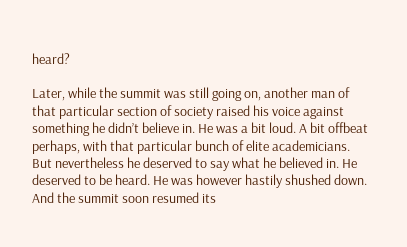heard?

Later, while the summit was still going on, another man of that particular section of society raised his voice against something he didn’t believe in. He was a bit loud. A bit offbeat perhaps, with that particular bunch of elite academicians. But nevertheless he deserved to say what he believed in. He deserved to be heard. He was however hastily shushed down. And the summit soon resumed its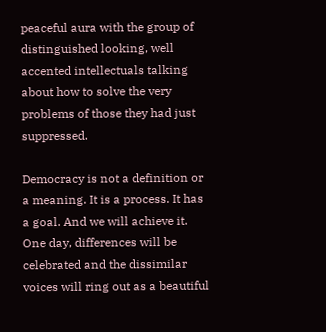peaceful aura with the group of distinguished looking, well accented intellectuals talking about how to solve the very problems of those they had just suppressed.

Democracy is not a definition or a meaning. It is a process. It has a goal. And we will achieve it. One day, differences will be celebrated and the dissimilar voices will ring out as a beautiful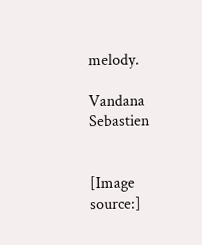melody.

Vandana Sebastien


[Image source:]